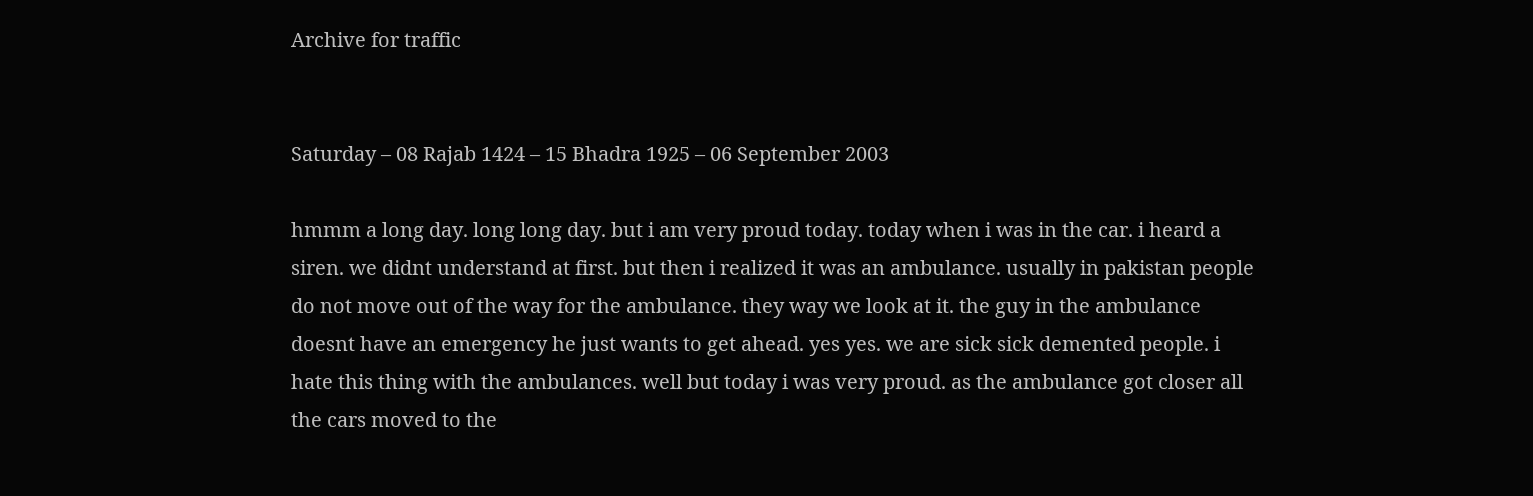Archive for traffic


Saturday – 08 Rajab 1424 – 15 Bhadra 1925 – 06 September 2003

hmmm a long day. long long day. but i am very proud today. today when i was in the car. i heard a siren. we didnt understand at first. but then i realized it was an ambulance. usually in pakistan people do not move out of the way for the ambulance. they way we look at it. the guy in the ambulance doesnt have an emergency he just wants to get ahead. yes yes. we are sick sick demented people. i hate this thing with the ambulances. well but today i was very proud. as the ambulance got closer all the cars moved to the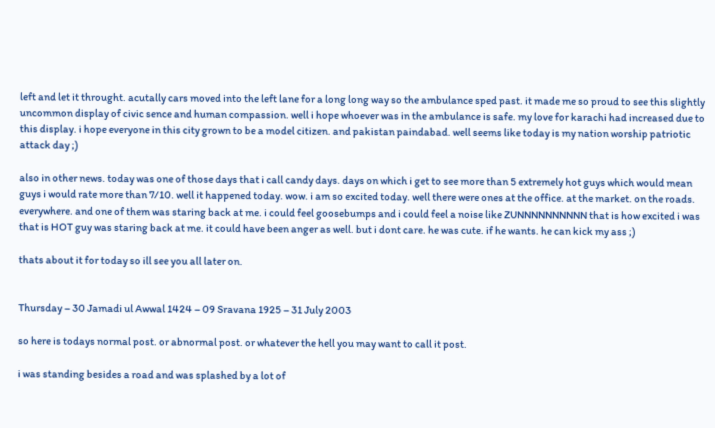left and let it throught. acutally cars moved into the left lane for a long long way so the ambulance sped past. it made me so proud to see this slightly uncommon display of civic sence and human compassion. well i hope whoever was in the ambulance is safe. my love for karachi had increased due to this display. i hope everyone in this city grown to be a model citizen. and pakistan paindabad. well seems like today is my nation worship patriotic attack day ;)

also in other news. today was one of those days that i call candy days. days on which i get to see more than 5 extremely hot guys which would mean guys i would rate more than 7/10. well it happened today. wow. i am so excited today. well there were ones at the office. at the market. on the roads. everywhere. and one of them was staring back at me. i could feel goosebumps and i could feel a noise like ZUNNNNNNNNNN that is how excited i was that is HOT guy was staring back at me. it could have been anger as well. but i dont care. he was cute. if he wants. he can kick my ass ;)

thats about it for today so ill see you all later on.


Thursday – 30 Jamadi ul Awwal 1424 – 09 Sravana 1925 – 31 July 2003

so here is todays normal post. or abnormal post. or whatever the hell you may want to call it post.

i was standing besides a road and was splashed by a lot of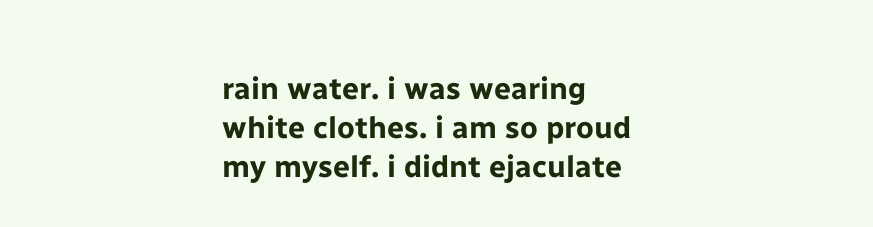rain water. i was wearing white clothes. i am so proud my myself. i didnt ejaculate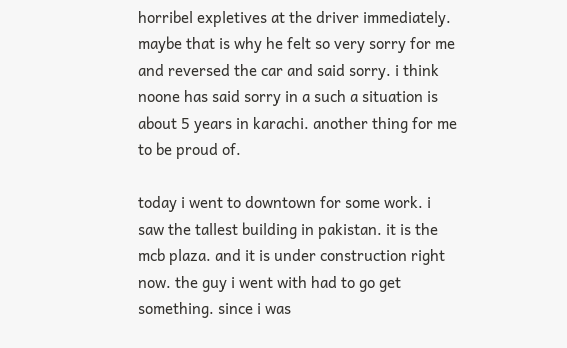horribel expletives at the driver immediately. maybe that is why he felt so very sorry for me and reversed the car and said sorry. i think noone has said sorry in a such a situation is about 5 years in karachi. another thing for me to be proud of.

today i went to downtown for some work. i saw the tallest building in pakistan. it is the mcb plaza. and it is under construction right now. the guy i went with had to go get something. since i was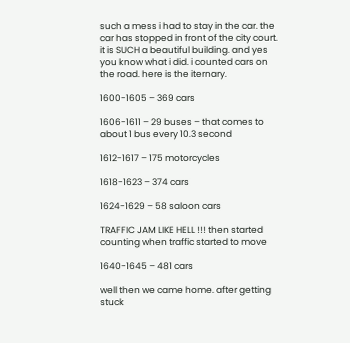such a mess i had to stay in the car. the car has stopped in front of the city court. it is SUCH a beautiful building. and yes you know what i did. i counted cars on the road. here is the iternary.

1600-1605 – 369 cars

1606-1611 – 29 buses – that comes to about 1 bus every 10.3 second

1612-1617 – 175 motorcycles

1618-1623 – 374 cars

1624-1629 – 58 saloon cars

TRAFFIC JAM LIKE HELL !!! then started counting when traffic started to move

1640-1645 – 481 cars

well then we came home. after getting stuck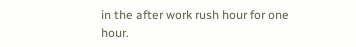in the after work rush hour for one hour.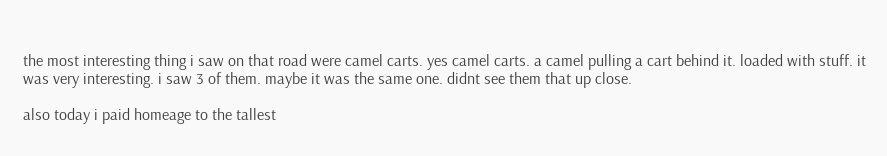the most interesting thing i saw on that road were camel carts. yes camel carts. a camel pulling a cart behind it. loaded with stuff. it was very interesting. i saw 3 of them. maybe it was the same one. didnt see them that up close.

also today i paid homeage to the tallest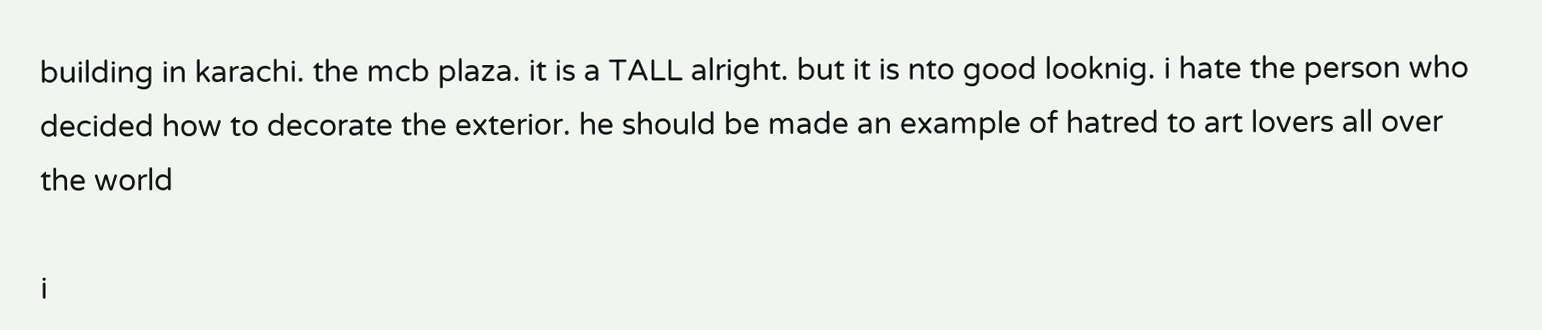building in karachi. the mcb plaza. it is a TALL alright. but it is nto good looknig. i hate the person who decided how to decorate the exterior. he should be made an example of hatred to art lovers all over the world

i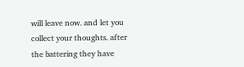will leave now. and let you collect your thoughts. after the battering they have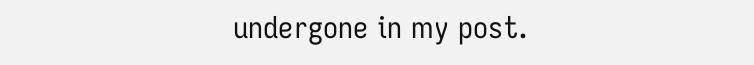undergone in my post.